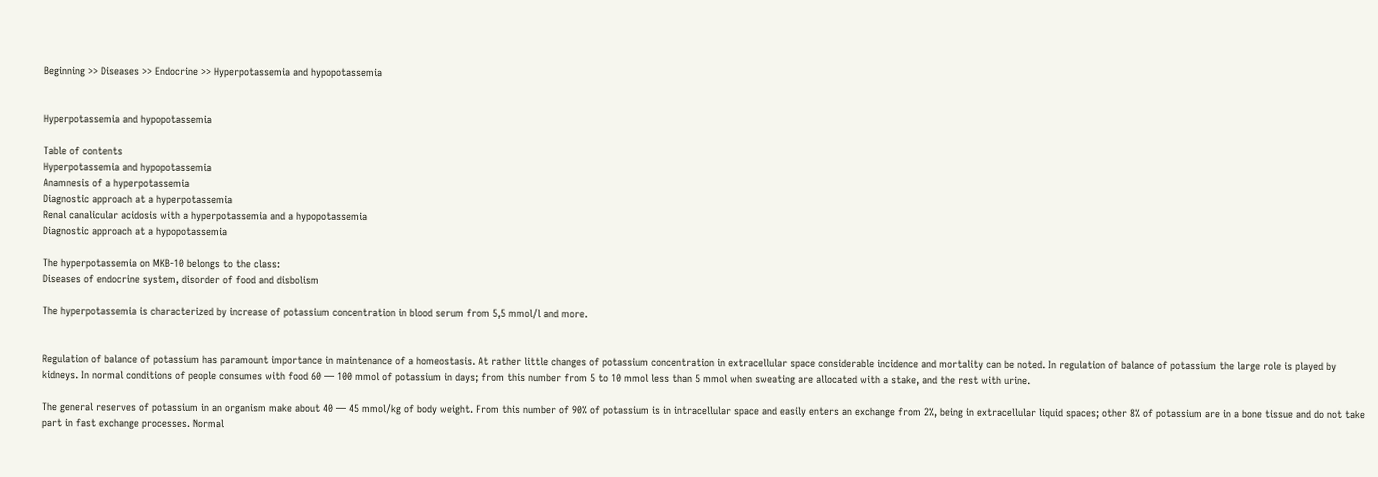Beginning >> Diseases >> Endocrine >> Hyperpotassemia and hypopotassemia


Hyperpotassemia and hypopotassemia

Table of contents
Hyperpotassemia and hypopotassemia
Anamnesis of a hyperpotassemia
Diagnostic approach at a hyperpotassemia
Renal canalicular acidosis with a hyperpotassemia and a hypopotassemia
Diagnostic approach at a hypopotassemia

The hyperpotassemia on MKB-10 belongs to the class:
Diseases of endocrine system, disorder of food and disbolism

The hyperpotassemia is characterized by increase of potassium concentration in blood serum from 5,5 mmol/l and more.


Regulation of balance of potassium has paramount importance in maintenance of a homeostasis. At rather little changes of potassium concentration in extracellular space considerable incidence and mortality can be noted. In regulation of balance of potassium the large role is played by kidneys. In normal conditions of people consumes with food 60 — 100 mmol of potassium in days; from this number from 5 to 10 mmol less than 5 mmol when sweating are allocated with a stake, and the rest with urine.

The general reserves of potassium in an organism make about 40 — 45 mmol/kg of body weight. From this number of 90% of potassium is in intracellular space and easily enters an exchange from 2%, being in extracellular liquid spaces; other 8% of potassium are in a bone tissue and do not take part in fast exchange processes. Normal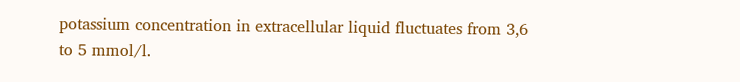potassium concentration in extracellular liquid fluctuates from 3,6 to 5 mmol/l.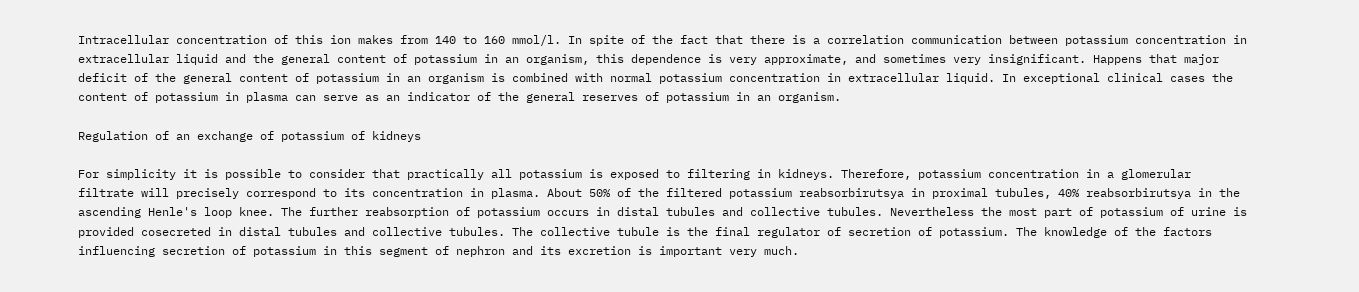Intracellular concentration of this ion makes from 140 to 160 mmol/l. In spite of the fact that there is a correlation communication between potassium concentration in extracellular liquid and the general content of potassium in an organism, this dependence is very approximate, and sometimes very insignificant. Happens that major deficit of the general content of potassium in an organism is combined with normal potassium concentration in extracellular liquid. In exceptional clinical cases the content of potassium in plasma can serve as an indicator of the general reserves of potassium in an organism.

Regulation of an exchange of potassium of kidneys

For simplicity it is possible to consider that practically all potassium is exposed to filtering in kidneys. Therefore, potassium concentration in a glomerular filtrate will precisely correspond to its concentration in plasma. About 50% of the filtered potassium reabsorbirutsya in proximal tubules, 40% reabsorbirutsya in the ascending Henle's loop knee. The further reabsorption of potassium occurs in distal tubules and collective tubules. Nevertheless the most part of potassium of urine is provided cosecreted in distal tubules and collective tubules. The collective tubule is the final regulator of secretion of potassium. The knowledge of the factors influencing secretion of potassium in this segment of nephron and its excretion is important very much.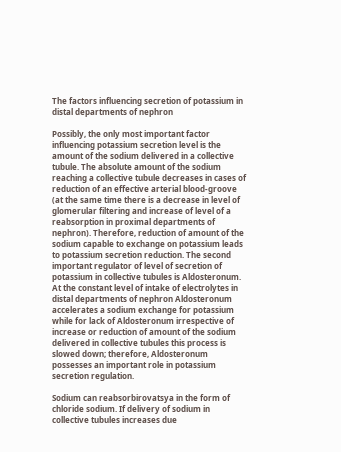The factors influencing secretion of potassium in distal departments of nephron

Possibly, the only most important factor influencing potassium secretion level is the amount of the sodium delivered in a collective tubule. The absolute amount of the sodium reaching a collective tubule decreases in cases of reduction of an effective arterial blood-groove (at the same time there is a decrease in level of glomerular filtering and increase of level of a reabsorption in proximal departments of nephron). Therefore, reduction of amount of the sodium capable to exchange on potassium leads to potassium secretion reduction. The second important regulator of level of secretion of potassium in collective tubules is Aldosteronum. At the constant level of intake of electrolytes in distal departments of nephron Aldosteronum accelerates a sodium exchange for potassium while for lack of Aldosteronum irrespective of increase or reduction of amount of the sodium delivered in collective tubules this process is slowed down; therefore, Aldosteronum possesses an important role in potassium secretion regulation.

Sodium can reabsorbirovatsya in the form of chloride sodium. If delivery of sodium in collective tubules increases due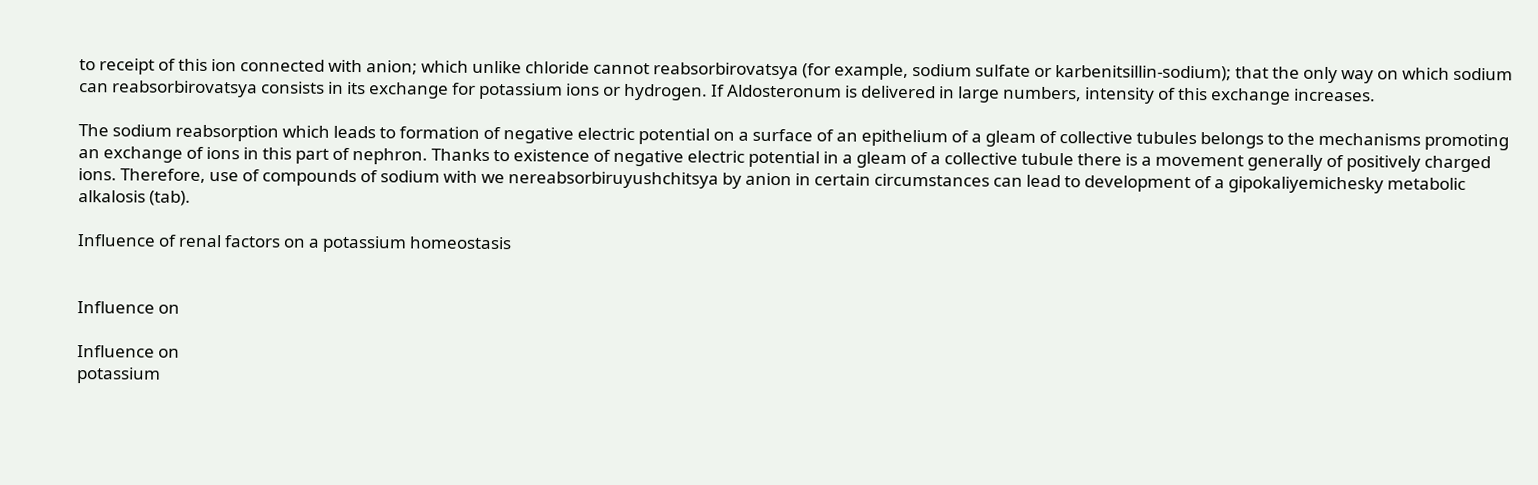to receipt of this ion connected with anion; which unlike chloride cannot reabsorbirovatsya (for example, sodium sulfate or karbenitsillin-sodium); that the only way on which sodium can reabsorbirovatsya consists in its exchange for potassium ions or hydrogen. If Aldosteronum is delivered in large numbers, intensity of this exchange increases.

The sodium reabsorption which leads to formation of negative electric potential on a surface of an epithelium of a gleam of collective tubules belongs to the mechanisms promoting an exchange of ions in this part of nephron. Thanks to existence of negative electric potential in a gleam of a collective tubule there is a movement generally of positively charged ions. Therefore, use of compounds of sodium with we nereabsorbiruyushchitsya by anion in certain circumstances can lead to development of a gipokaliyemichesky metabolic alkalosis (tab).

Influence of renal factors on a potassium homeostasis


Influence on

Influence on
potassium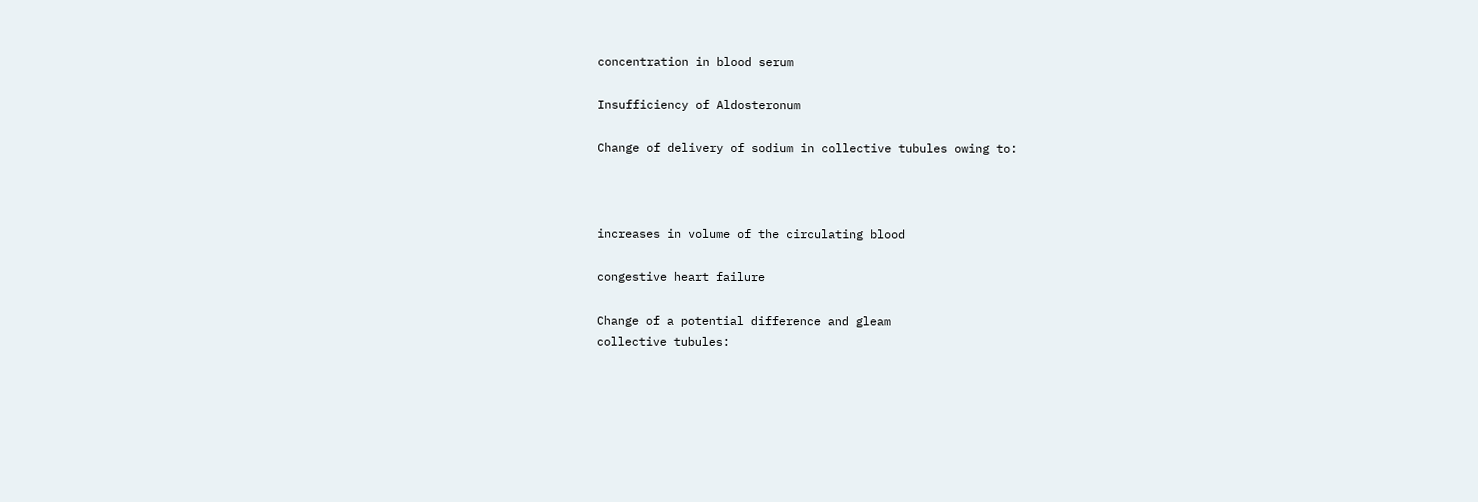concentration in blood serum

Insufficiency of Aldosteronum

Change of delivery of sodium in collective tubules owing to:



increases in volume of the circulating blood

congestive heart failure

Change of a potential difference and gleam
collective tubules: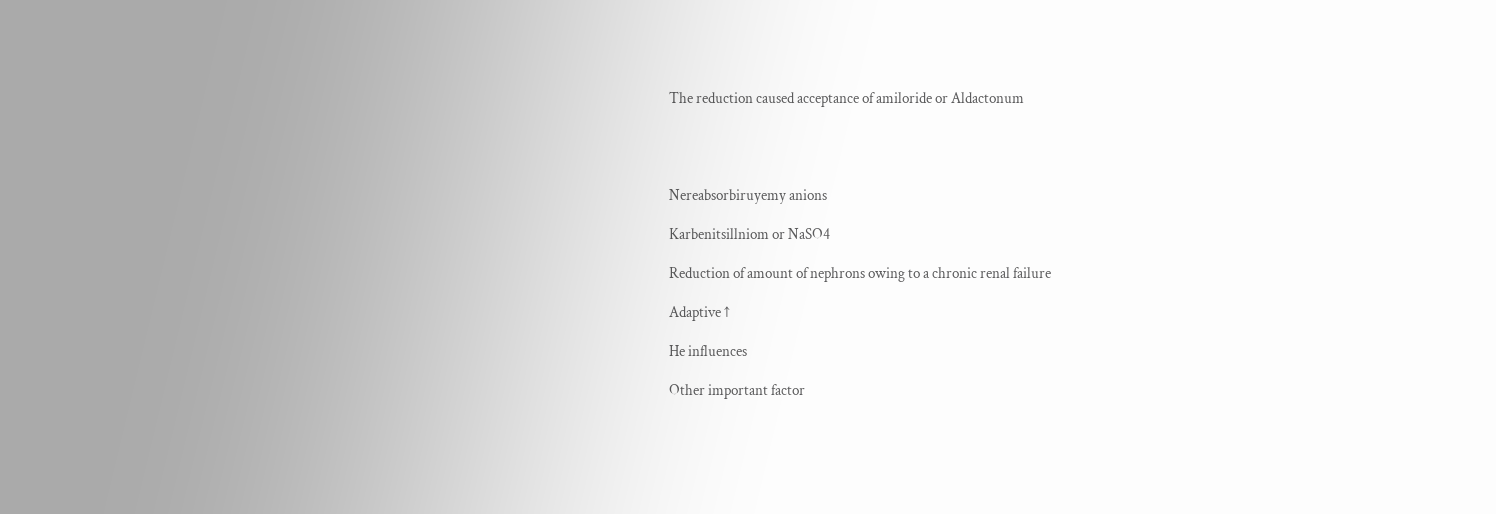The reduction caused acceptance of amiloride or Aldactonum




Nereabsorbiruyemy anions

Karbenitsillniom or NaSO4

Reduction of amount of nephrons owing to a chronic renal failure

Adaptive ↑

He influences

Other important factor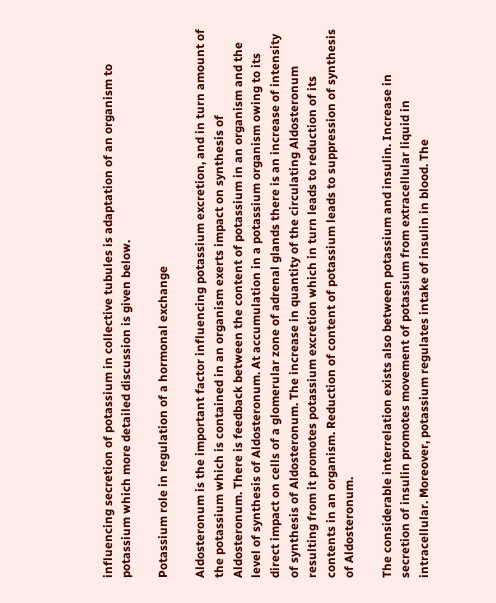influencing secretion of potassium in collective tubules is adaptation of an organism to potassium which more detailed discussion is given below.

Potassium role in regulation of a hormonal exchange

Aldosteronum is the important factor influencing potassium excretion, and in turn amount of the potassium which is contained in an organism exerts impact on synthesis of Aldosteronum. There is feedback between the content of potassium in an organism and the level of synthesis of Aldosteronum. At accumulation in a potassium organism owing to its direct impact on cells of a glomerular zone of adrenal glands there is an increase of intensity of synthesis of Aldosteronum. The increase in quantity of the circulating Aldosteronum resulting from it promotes potassium excretion which in turn leads to reduction of its contents in an organism. Reduction of content of potassium leads to suppression of synthesis of Aldosteronum.

The considerable interrelation exists also between potassium and insulin. Increase in secretion of insulin promotes movement of potassium from extracellular liquid in intracellular. Moreover, potassium regulates intake of insulin in blood. The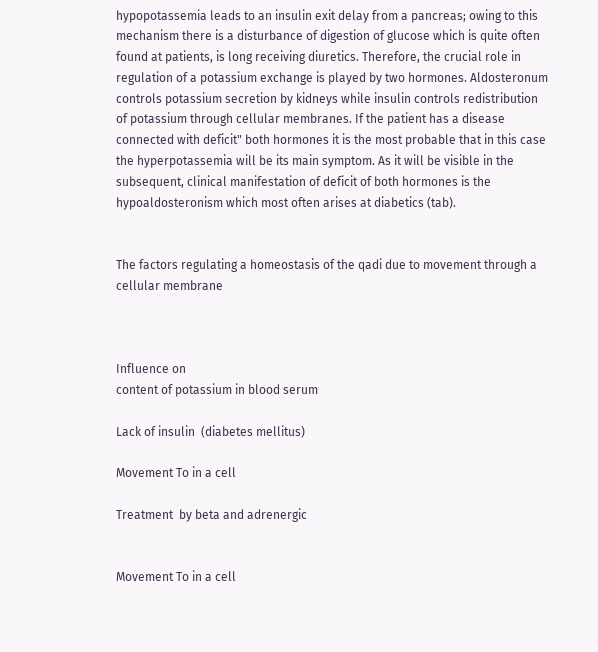hypopotassemia leads to an insulin exit delay from a pancreas; owing to this mechanism there is a disturbance of digestion of glucose which is quite often found at patients, is long receiving diuretics. Therefore, the crucial role in regulation of a potassium exchange is played by two hormones. Aldosteronum controls potassium secretion by kidneys while insulin controls redistribution of potassium through cellular membranes. If the patient has a disease connected with deficit" both hormones it is the most probable that in this case the hyperpotassemia will be its main symptom. As it will be visible in the subsequent, clinical manifestation of deficit of both hormones is the hypoaldosteronism which most often arises at diabetics (tab).


The factors regulating a homeostasis of the qadi due to movement through a cellular membrane



Influence on
content of potassium in blood serum

Lack of insulin  (diabetes mellitus)

Movement To in a cell

Treatment  by beta and adrenergic


Movement To in a cell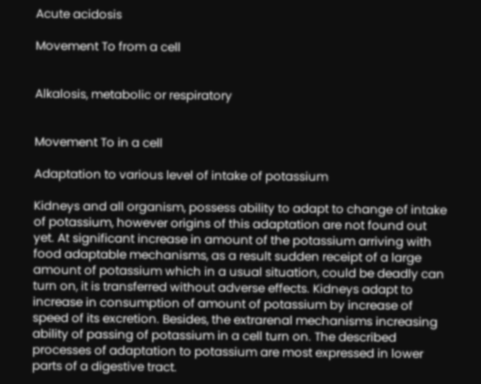Acute acidosis

Movement To from a cell


Alkalosis, metabolic or respiratory


Movement To in a cell

Adaptation to various level of intake of potassium

Kidneys and all organism, possess ability to adapt to change of intake of potassium, however origins of this adaptation are not found out yet. At significant increase in amount of the potassium arriving with food adaptable mechanisms, as a result sudden receipt of a large amount of potassium which in a usual situation, could be deadly can turn on, it is transferred without adverse effects. Kidneys adapt to increase in consumption of amount of potassium by increase of speed of its excretion. Besides, the extrarenal mechanisms increasing ability of passing of potassium in a cell turn on. The described processes of adaptation to potassium are most expressed in lower parts of a digestive tract.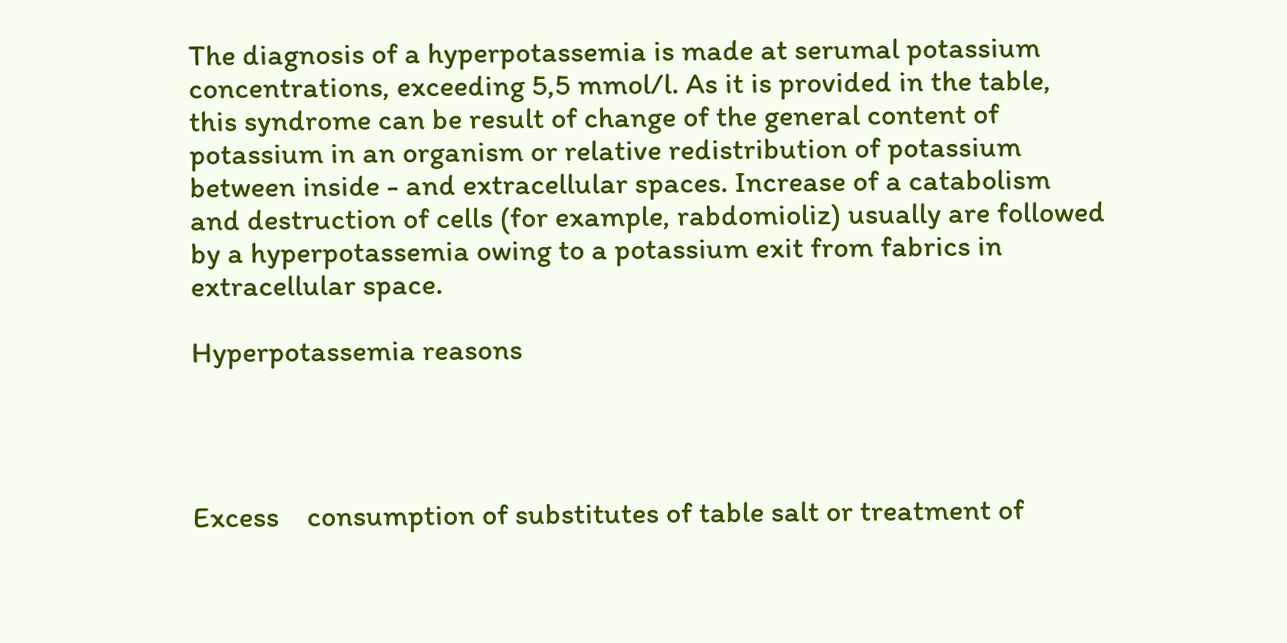The diagnosis of a hyperpotassemia is made at serumal potassium concentrations, exceeding 5,5 mmol/l. As it is provided in the table, this syndrome can be result of change of the general content of potassium in an organism or relative redistribution of potassium between inside - and extracellular spaces. Increase of a catabolism and destruction of cells (for example, rabdomioliz) usually are followed by a hyperpotassemia owing to a potassium exit from fabrics in extracellular space.

Hyperpotassemia reasons




Excess    consumption of substitutes of table salt or treatment of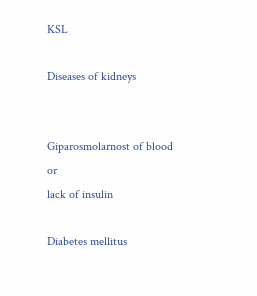KSL

Diseases of kidneys


Giparosmolarnost of blood or
lack of insulin

Diabetes mellitus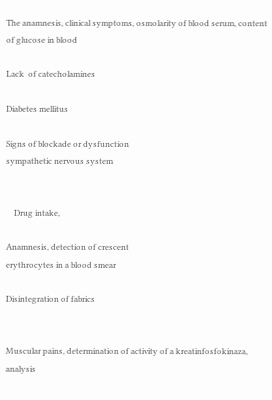The anamnesis, clinical symptoms, osmolarity of blood serum, content of glucose in blood

Lack  of catecholamines

Diabetes mellitus

Signs of blockade or dysfunction
sympathetic nervous system


    Drug intake,

Anamnesis, detection of crescent
erythrocytes in a blood smear

Disintegration of fabrics


Muscular pains, determination of activity of a kreatinfosfokinaza, analysis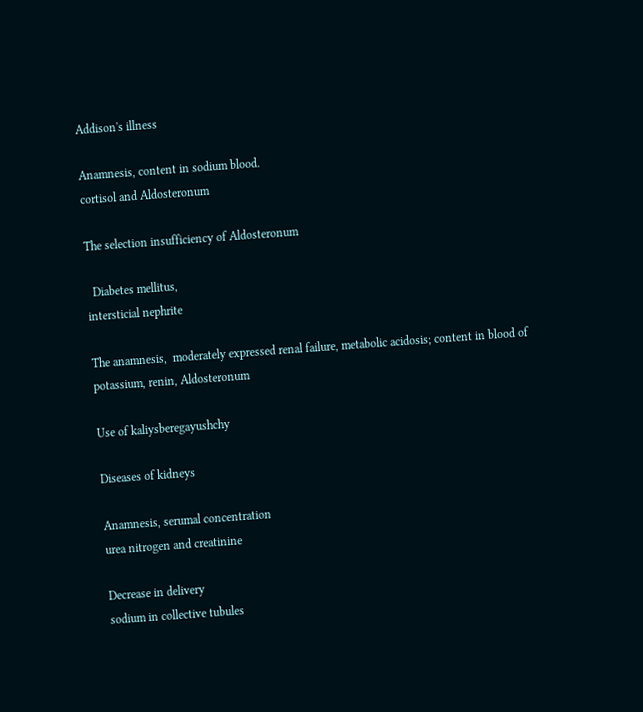Addison's illness

Anamnesis, content in sodium blood.
cortisol and Aldosteronum

The selection insufficiency of Aldosteronum

  Diabetes mellitus,
intersticial nephrite

The anamnesis,  moderately expressed renal failure, metabolic acidosis; content in blood of potassium, renin, Aldosteronum

Use of kaliysberegayushchy

Diseases of kidneys

Anamnesis, serumal concentration
urea nitrogen and creatinine

Decrease in delivery
sodium in collective tubules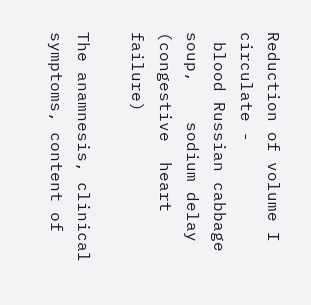Reduction of volume I circulate -
 blood Russian cabbage soup,    sodium delay
(congestive  heart  failure)

The anamnesis, clinical symptoms, content of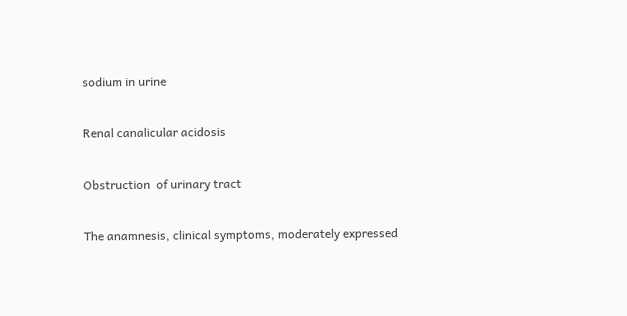sodium in urine

Renal canalicular acidosis

Obstruction  of urinary tract

The anamnesis, clinical symptoms, moderately expressed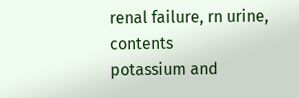renal failure, rn urine, contents
potassium and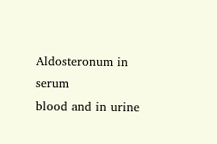Aldosteronum in serum
blood and in urine